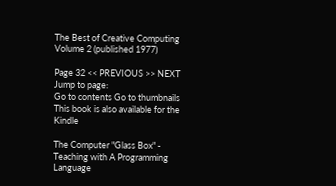The Best of Creative Computing Volume 2 (published 1977)

Page 32 << PREVIOUS >> NEXT Jump to page:
Go to contents Go to thumbnails
This book is also available for the Kindle

The Computer "Glass Box" - Teaching with A Programming Language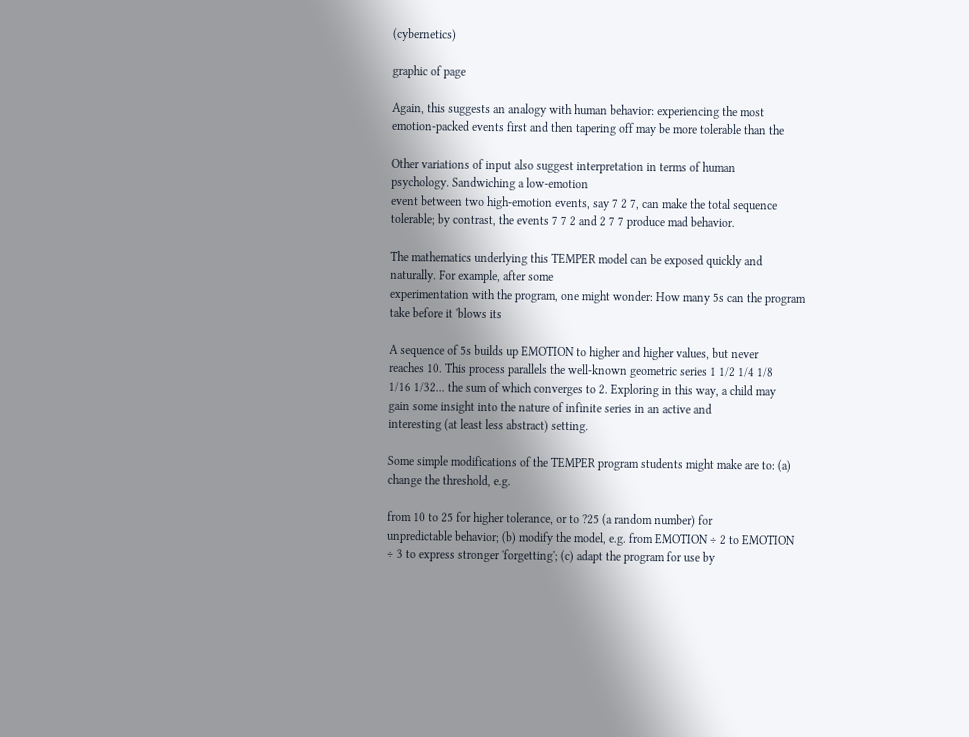(cybernetics)

graphic of page

Again, this suggests an analogy with human behavior: experiencing the most
emotion-packed events first and then tapering off may be more tolerable than the

Other variations of input also suggest interpretation in terms of human
psychology. Sandwiching a low-emotion
event between two high-emotion events, say 7 2 7, can make the total sequence
tolerable; by contrast, the events 7 7 2 and 2 7 7 produce mad behavior.

The mathematics underlying this TEMPER model can be exposed quickly and
naturally. For example, after some
experimentation with the program, one might wonder: How many 5s can the program
take before it 'blows its

A sequence of 5s builds up EMOTION to higher and higher values, but never
reaches 10. This process parallels the well-known geometric series 1 1/2 1/4 1/8
1/16 1/32... the sum of which converges to 2. Exploring in this way, a child may
gain some insight into the nature of infinite series in an active and
interesting (at least less abstract) setting.

Some simple modifications of the TEMPER program students might make are to: (a)
change the threshold, e.g.

from 10 to 25 for higher tolerance, or to ?25 (a random number) for
unpredictable behavior; (b) modify the model, e.g. from EMOTION ÷ 2 to EMOTION
÷ 3 to express stronger 'forgetting'; (c) adapt the program for use by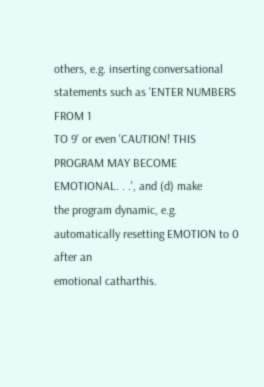others, e.g. inserting conversational statements such as 'ENTER NUMBERS FROM 1
TO 9' or even 'CAUTION! THIS PROGRAM MAY BECOME EMOTIONAL. . .', and (d) make
the program dynamic, e.g. automatically resetting EMOTION to 0 after an
emotional catharthis.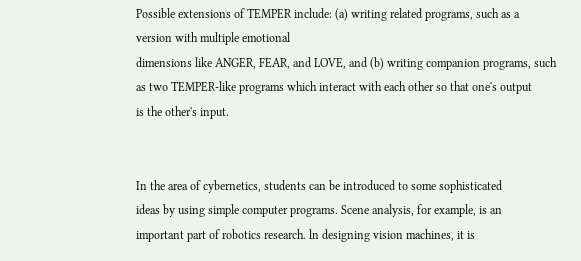Possible extensions of TEMPER include: (a) writing related programs, such as a
version with multiple emotional
dimensions like ANGER, FEAR, and LOVE, and (b) writing companion programs, such
as two TEMPER-like programs which interact with each other so that one's output
is the other's input.


In the area of cybernetics, students can be introduced to some sophisticated
ideas by using simple computer programs. Scene analysis, for example, is an
important part of robotics research. ln designing vision machines, it is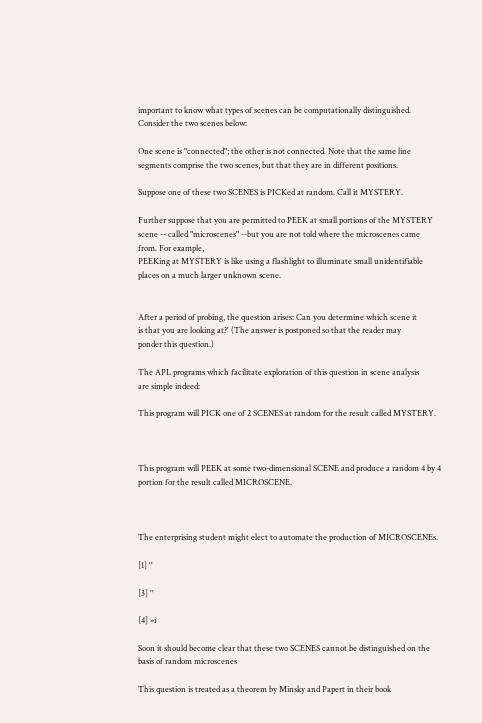important to know what types of scenes can be computationally distinguished.
Consider the two scenes below:

One scene is "connected"; the other is not connected. Note that the same line
segments comprise the two scenes, but that they are in different positions.

Suppose one of these two SCENES is PICKed at random. Call it MYSTERY.

Further suppose that you are permitted to PEEK at small portions of the MYSTERY
scene -- called "microscenes" --but you are not told where the microscenes came
from. For example,
PEEKing at MYSTERY is like using a flashlight to illuminate small unidentifiable
places on a much larger unknown scene.


After a period of probing, the question arises: Can you determine which scene it
is that you are looking at?' (The answer is postponed so that the reader may
ponder this question.)

The APL programs which facilitate exploration of this question in scene analysis
are simple indeed:

This program will PICK one of 2 SCENES at random for the result called MYSTERY.



This program will PEEK at some two-dimensional SCENE and produce a random 4 by 4
portion for the result called MICROSCENE.



The enterprising student might elect to automate the production of MICROSCENEs.

[1] ''

[3] ''

[4] »i

Soon it should become clear that these two SCENES cannot be distinguished on the
basis of random microscenes

This question is treated as a theorem by Minsky and Papert in their book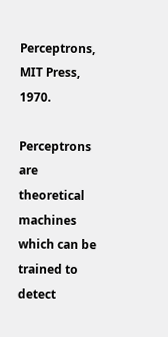Perceptrons, MIT Press, 1970.

Perceptrons are theoretical machines which can be trained to detect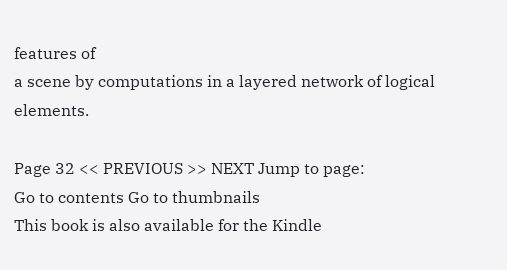features of
a scene by computations in a layered network of logical elements.

Page 32 << PREVIOUS >> NEXT Jump to page:
Go to contents Go to thumbnails
This book is also available for the Kindle